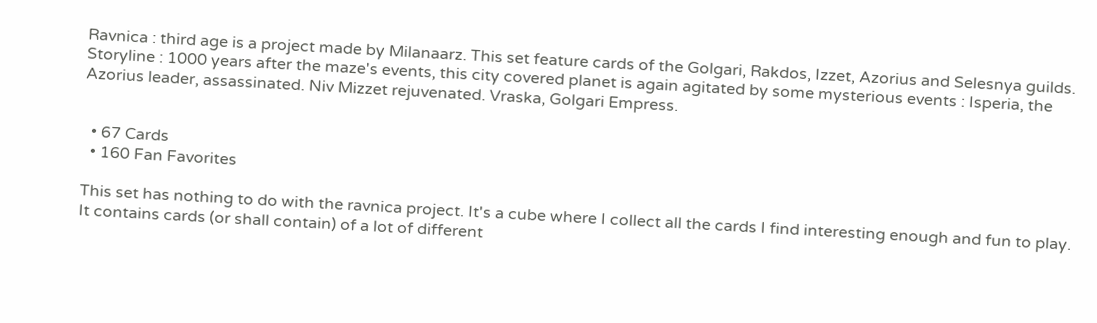Ravnica : third age is a project made by Milanaarz. This set feature cards of the Golgari, Rakdos, Izzet, Azorius and Selesnya guilds. Storyline : 1000 years after the maze's events, this city covered planet is again agitated by some mysterious events : Isperia, the Azorius leader, assassinated. Niv Mizzet rejuvenated. Vraska, Golgari Empress.


  • 67 Cards
  • 160 Fan Favorites

This set has nothing to do with the ravnica project. It's a cube where I collect all the cards I find interesting enough and fun to play. It contains cards (or shall contain) of a lot of different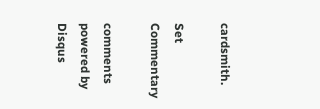cardsmith.

Set Commentary

comments powered by Disqus